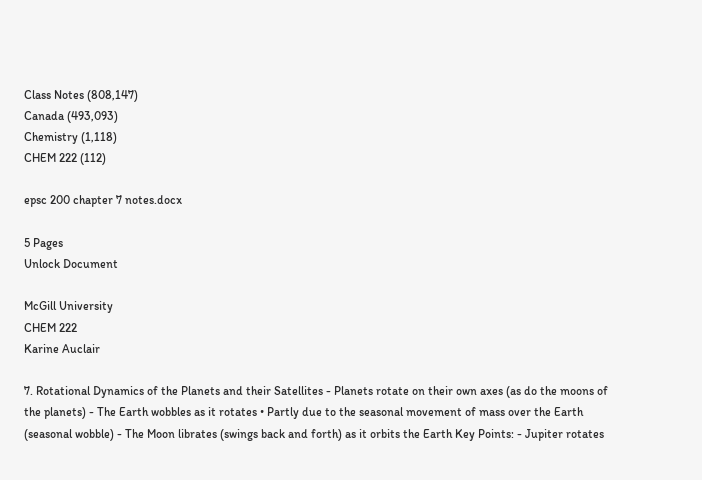Class Notes (808,147)
Canada (493,093)
Chemistry (1,118)
CHEM 222 (112)

epsc 200 chapter 7 notes.docx

5 Pages
Unlock Document

McGill University
CHEM 222
Karine Auclair

7. Rotational Dynamics of the Planets and their Satellites - Planets rotate on their own axes (as do the moons of the planets) - The Earth wobbles as it rotates • Partly due to the seasonal movement of mass over the Earth (seasonal wobble) - The Moon librates (swings back and forth) as it orbits the Earth Key Points: - Jupiter rotates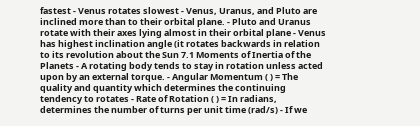fastest - Venus rotates slowest - Venus, Uranus, and Pluto are inclined more than to their orbital plane. - Pluto and Uranus rotate with their axes lying almost in their orbital plane - Venus has highest inclination angle (it rotates backwards in relation to its revolution about the Sun 7.1 Moments of Inertia of the Planets - A rotating body tends to stay in rotation unless acted upon by an external torque. - Angular Momentum ( ) = The quality and quantity which determines the continuing tendency to rotates - Rate of Rotation ( ) = In radians, determines the number of turns per unit time (rad/s) - If we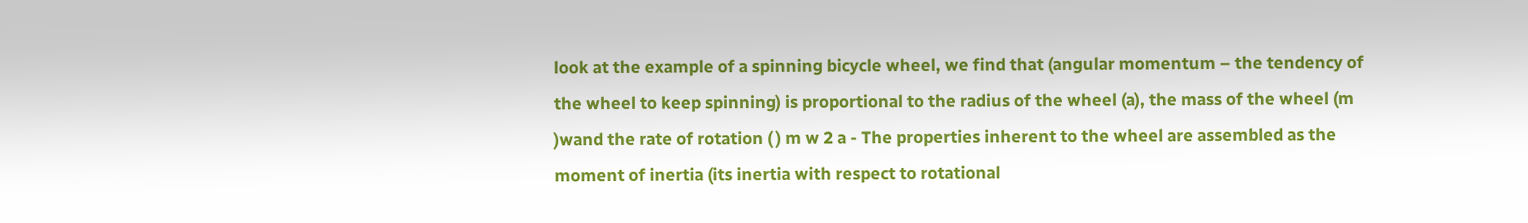look at the example of a spinning bicycle wheel, we find that (angular momentum – the tendency of the wheel to keep spinning) is proportional to the radius of the wheel (a), the mass of the wheel (m )wand the rate of rotation ( ) m w 2 a - The properties inherent to the wheel are assembled as the moment of inertia (its inertia with respect to rotational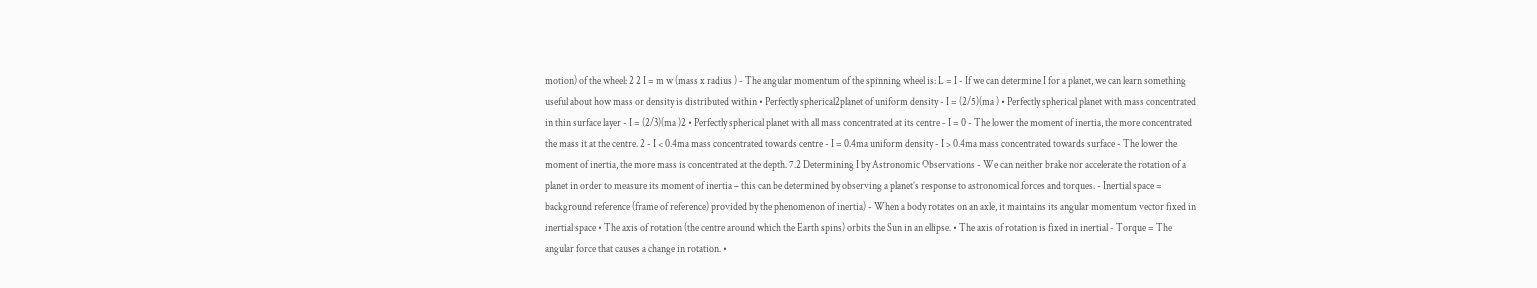motion) of the wheel: 2 2 I = m w (mass x radius ) - The angular momentum of the spinning wheel is: L = I - If we can determine I for a planet, we can learn something useful about how mass or density is distributed within • Perfectly spherical2planet of uniform density - I = (2/5)(ma ) • Perfectly spherical planet with mass concentrated in thin surface layer - I = (2/3)(ma )2 • Perfectly spherical planet with all mass concentrated at its centre - I = 0 - The lower the moment of inertia, the more concentrated the mass it at the centre. 2 - I < 0.4ma mass concentrated towards centre - I = 0.4ma uniform density - I > 0.4ma mass concentrated towards surface - The lower the moment of inertia, the more mass is concentrated at the depth. 7.2 Determining I by Astronomic Observations - We can neither brake nor accelerate the rotation of a planet in order to measure its moment of inertia – this can be determined by observing a planet’s response to astronomical forces and torques. - Inertial space = background reference (frame of reference) provided by the phenomenon of inertia) - When a body rotates on an axle, it maintains its angular momentum vector fixed in inertial space • The axis of rotation (the centre around which the Earth spins) orbits the Sun in an ellipse. • The axis of rotation is fixed in inertial - Torque = The angular force that causes a change in rotation. •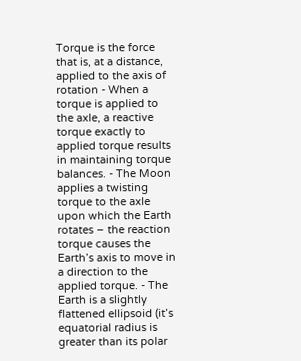Torque is the force that is, at a distance, applied to the axis of rotation - When a torque is applied to the axle, a reactive torque exactly to applied torque results in maintaining torque balances. - The Moon applies a twisting torque to the axle upon which the Earth rotates – the reaction torque causes the Earth’s axis to move in a direction to the applied torque. - The Earth is a slightly flattened ellipsoid (it’s equatorial radius is greater than its polar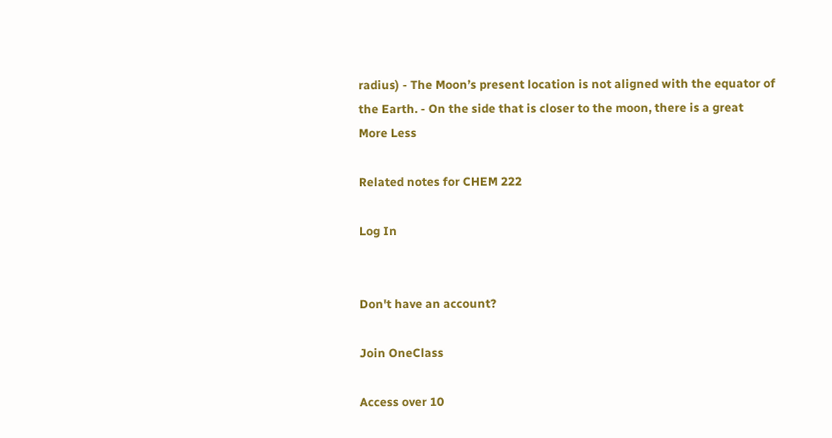radius) - The Moon’s present location is not aligned with the equator of the Earth. - On the side that is closer to the moon, there is a great
More Less

Related notes for CHEM 222

Log In


Don't have an account?

Join OneClass

Access over 10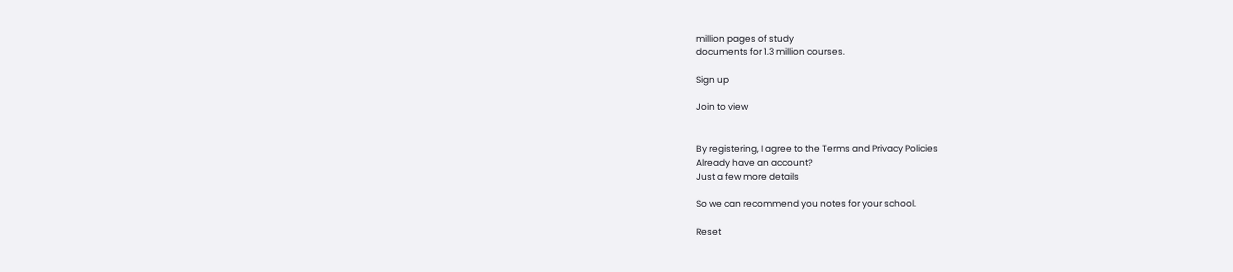million pages of study
documents for 1.3 million courses.

Sign up

Join to view


By registering, I agree to the Terms and Privacy Policies
Already have an account?
Just a few more details

So we can recommend you notes for your school.

Reset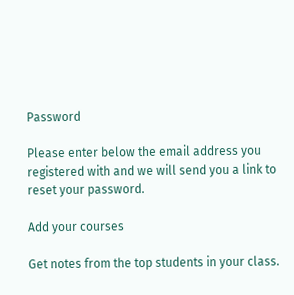Password

Please enter below the email address you registered with and we will send you a link to reset your password.

Add your courses

Get notes from the top students in your class.